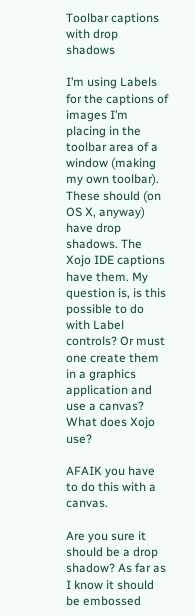Toolbar captions with drop shadows

I’m using Labels for the captions of images I’m placing in the toolbar area of a window (making my own toolbar). These should (on OS X, anyway) have drop shadows. The Xojo IDE captions have them. My question is, is this possible to do with Label controls? Or must one create them in a graphics application and use a canvas? What does Xojo use?

AFAIK you have to do this with a canvas.

Are you sure it should be a drop shadow? As far as I know it should be embossed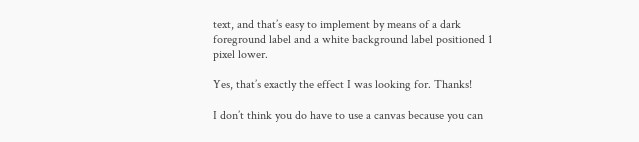text, and that’s easy to implement by means of a dark foreground label and a white background label positioned 1 pixel lower.

Yes, that’s exactly the effect I was looking for. Thanks!

I don’t think you do have to use a canvas because you can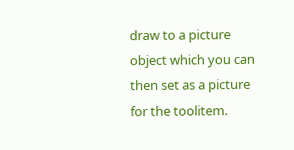draw to a picture object which you can then set as a picture for the toolitem.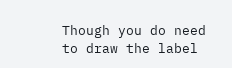Though you do need to draw the label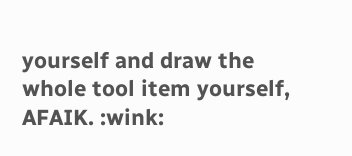yourself and draw the whole tool item yourself, AFAIK. :wink: